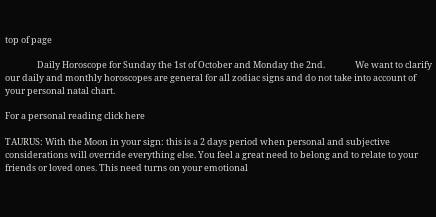top of page

                Daily Horoscope for Sunday the 1st of October and Monday the 2nd.               We want to clarify our daily and monthly horoscopes are general for all zodiac signs and do not take into account of your personal natal chart.

For a personal reading click here

TAURUS: With the Moon in your sign: this is a 2 days period when personal and subjective considerations will override everything else. You feel a great need to belong and to relate to your friends or loved ones. This need turns on your emotional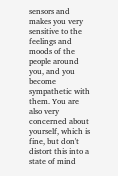sensors and makes you very sensitive to the feelings and moods of the people around you, and you become sympathetic with them. You are also very concerned about yourself, which is fine, but don't distort this into a state of mind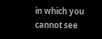in which you cannot see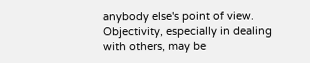anybody else's point of view. Objectivity, especially in dealing with others, may be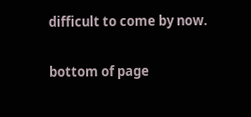difficult to come by now.

bottom of page